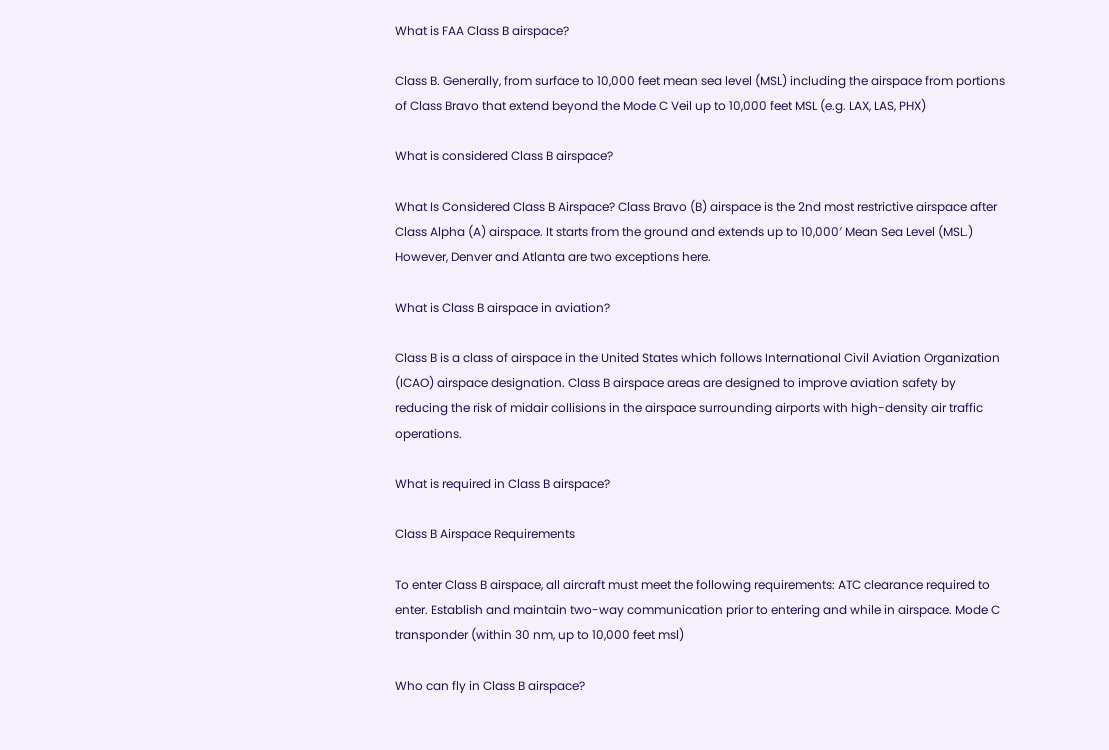What is FAA Class B airspace?

Class B. Generally, from surface to 10,000 feet mean sea level (MSL) including the airspace from portions of Class Bravo that extend beyond the Mode C Veil up to 10,000 feet MSL (e.g. LAX, LAS, PHX)

What is considered Class B airspace?

What Is Considered Class B Airspace? Class Bravo (B) airspace is the 2nd most restrictive airspace after Class Alpha (A) airspace. It starts from the ground and extends up to 10,000′ Mean Sea Level (MSL.) However, Denver and Atlanta are two exceptions here.

What is Class B airspace in aviation?

Class B is a class of airspace in the United States which follows International Civil Aviation Organization (ICAO) airspace designation. Class B airspace areas are designed to improve aviation safety by reducing the risk of midair collisions in the airspace surrounding airports with high-density air traffic operations.

What is required in Class B airspace?

Class B Airspace Requirements

To enter Class B airspace, all aircraft must meet the following requirements: ATC clearance required to enter. Establish and maintain two-way communication prior to entering and while in airspace. Mode C transponder (within 30 nm, up to 10,000 feet msl)

Who can fly in Class B airspace?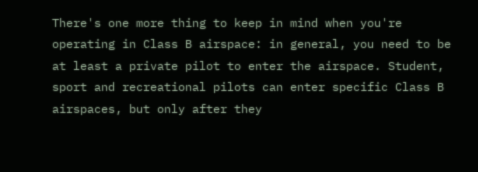There's one more thing to keep in mind when you're operating in Class B airspace: in general, you need to be at least a private pilot to enter the airspace. Student, sport and recreational pilots can enter specific Class B airspaces, but only after they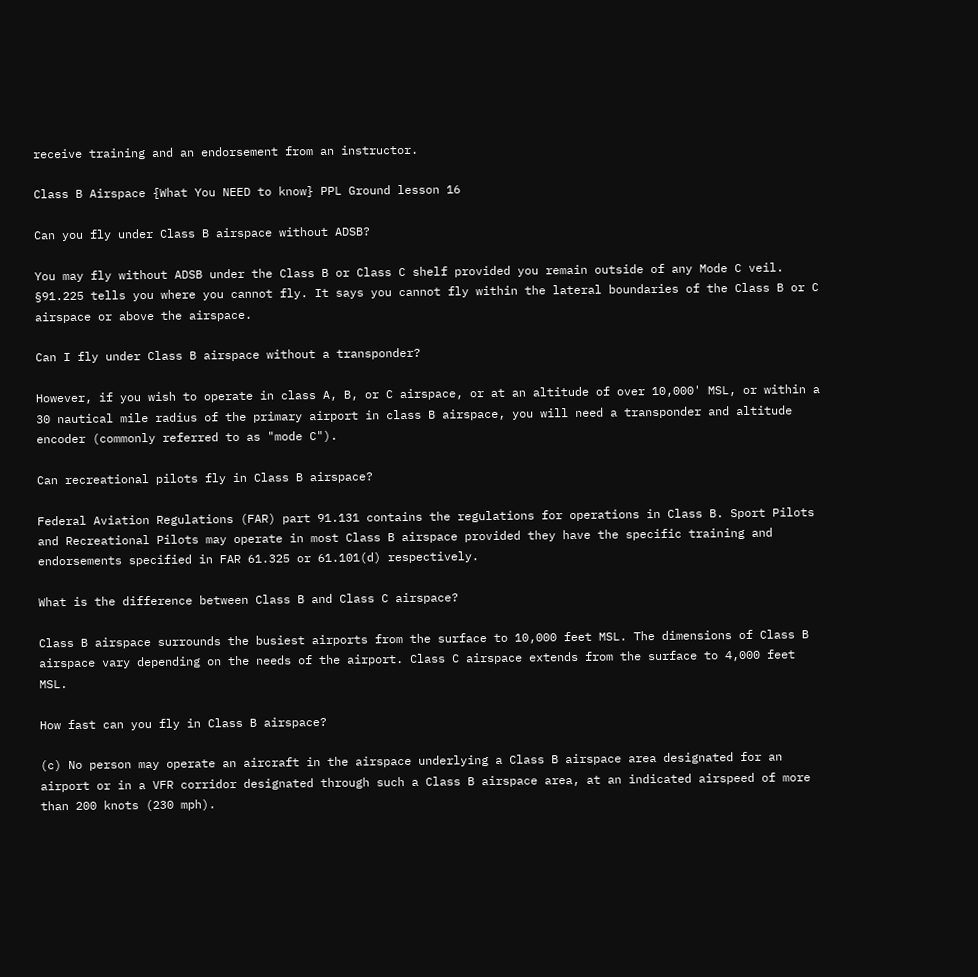receive training and an endorsement from an instructor.

Class B Airspace {What You NEED to know} PPL Ground lesson 16

Can you fly under Class B airspace without ADSB?

You may fly without ADSB under the Class B or Class C shelf provided you remain outside of any Mode C veil. §91.225 tells you where you cannot fly. It says you cannot fly within the lateral boundaries of the Class B or C airspace or above the airspace.

Can I fly under Class B airspace without a transponder?

However, if you wish to operate in class A, B, or C airspace, or at an altitude of over 10,000' MSL, or within a 30 nautical mile radius of the primary airport in class B airspace, you will need a transponder and altitude encoder (commonly referred to as "mode C").

Can recreational pilots fly in Class B airspace?

Federal Aviation Regulations (FAR) part 91.131 contains the regulations for operations in Class B. Sport Pilots and Recreational Pilots may operate in most Class B airspace provided they have the specific training and endorsements specified in FAR 61.325 or 61.101(d) respectively.

What is the difference between Class B and Class C airspace?

Class B airspace surrounds the busiest airports from the surface to 10,000 feet MSL. The dimensions of Class B airspace vary depending on the needs of the airport. Class C airspace extends from the surface to 4,000 feet MSL.

How fast can you fly in Class B airspace?

(c) No person may operate an aircraft in the airspace underlying a Class B airspace area designated for an airport or in a VFR corridor designated through such a Class B airspace area, at an indicated airspeed of more than 200 knots (230 mph).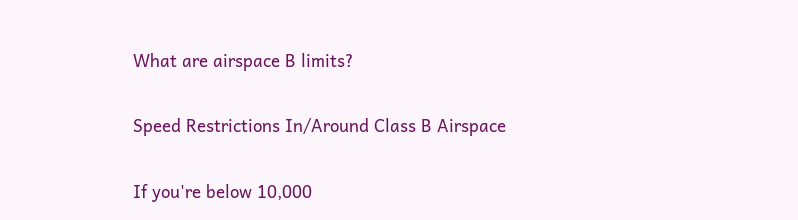What are airspace B limits?

Speed Restrictions In/Around Class B Airspace

If you're below 10,000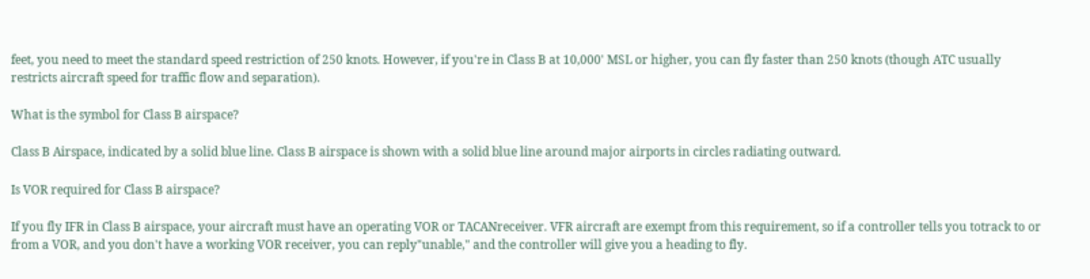feet, you need to meet the standard speed restriction of 250 knots. However, if you're in Class B at 10,000' MSL or higher, you can fly faster than 250 knots (though ATC usually restricts aircraft speed for traffic flow and separation).

What is the symbol for Class B airspace?

Class B Airspace, indicated by a solid blue line. Class B airspace is shown with a solid blue line around major airports in circles radiating outward.

Is VOR required for Class B airspace?

If you fly IFR in Class B airspace, your aircraft must have an operating VOR or TACANreceiver. VFR aircraft are exempt from this requirement, so if a controller tells you totrack to or from a VOR, and you don't have a working VOR receiver, you can reply"unable," and the controller will give you a heading to fly.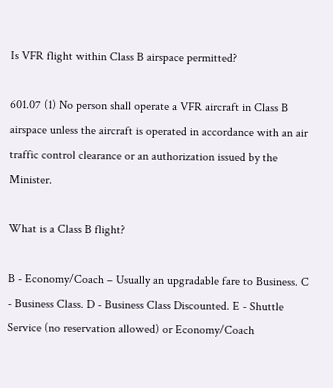Is VFR flight within Class B airspace permitted?

601.07 (1) No person shall operate a VFR aircraft in Class B airspace unless the aircraft is operated in accordance with an air traffic control clearance or an authorization issued by the Minister.

What is a Class B flight?

B - Economy/Coach – Usually an upgradable fare to Business. C - Business Class. D - Business Class Discounted. E - Shuttle Service (no reservation allowed) or Economy/Coach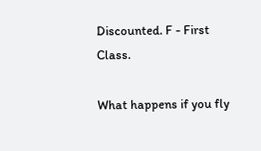Discounted. F - First Class.

What happens if you fly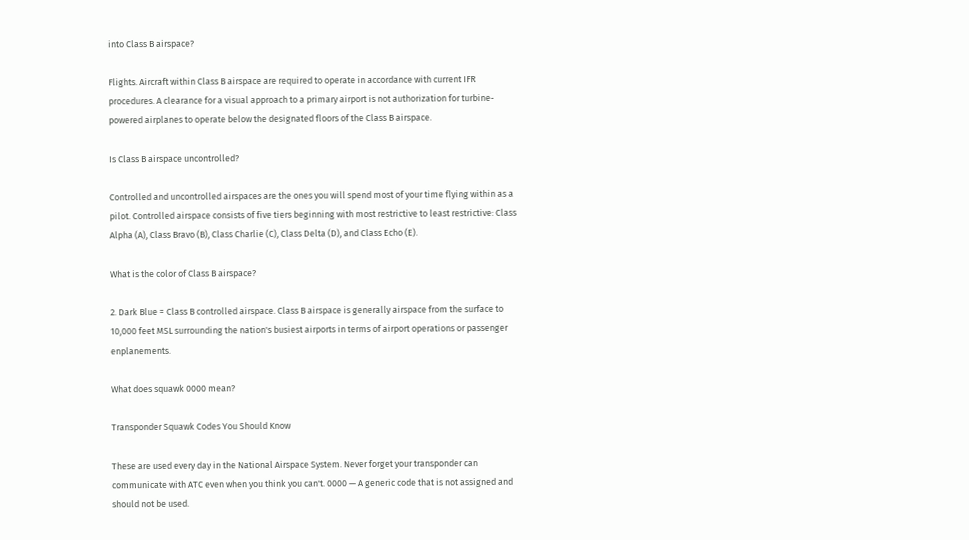into Class B airspace?

Flights. Aircraft within Class B airspace are required to operate in accordance with current IFR procedures. A clearance for a visual approach to a primary airport is not authorization for turbine- powered airplanes to operate below the designated floors of the Class B airspace.

Is Class B airspace uncontrolled?

Controlled and uncontrolled airspaces are the ones you will spend most of your time flying within as a pilot. Controlled airspace consists of five tiers beginning with most restrictive to least restrictive: Class Alpha (A), Class Bravo (B), Class Charlie (C), Class Delta (D), and Class Echo (E).

What is the color of Class B airspace?

2. Dark Blue = Class B controlled airspace. Class B airspace is generally airspace from the surface to 10,000 feet MSL surrounding the nation's busiest airports in terms of airport operations or passenger enplanements.

What does squawk 0000 mean?

Transponder Squawk Codes You Should Know

These are used every day in the National Airspace System. Never forget your transponder can communicate with ATC even when you think you can't. 0000 — A generic code that is not assigned and should not be used.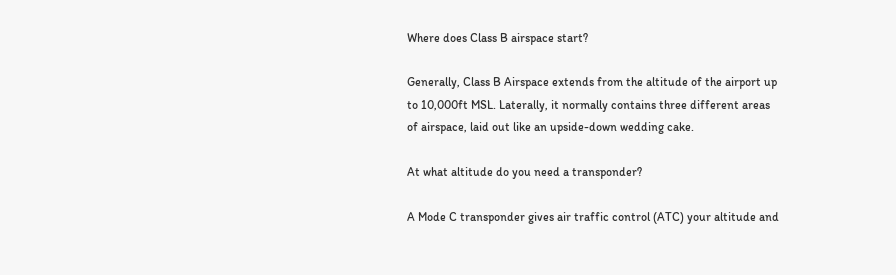Where does Class B airspace start?

Generally, Class B Airspace extends from the altitude of the airport up to 10,000ft MSL. Laterally, it normally contains three different areas of airspace, laid out like an upside-down wedding cake.

At what altitude do you need a transponder?

A Mode C transponder gives air traffic control (ATC) your altitude and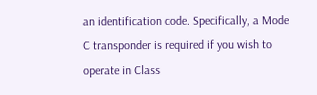an identification code. Specifically, a Mode C transponder is required if you wish to operate in Class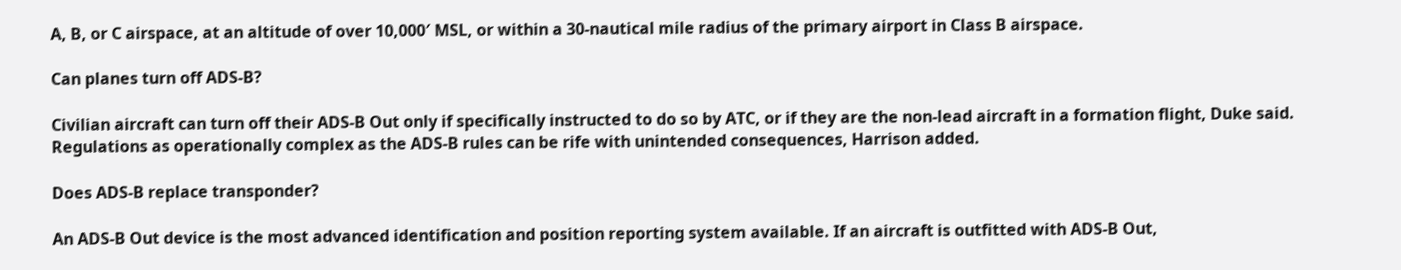A, B, or C airspace, at an altitude of over 10,000′ MSL, or within a 30-nautical mile radius of the primary airport in Class B airspace.

Can planes turn off ADS-B?

Civilian aircraft can turn off their ADS-B Out only if specifically instructed to do so by ATC, or if they are the non-lead aircraft in a formation flight, Duke said. Regulations as operationally complex as the ADS-B rules can be rife with unintended consequences, Harrison added.

Does ADS-B replace transponder?

An ADS-B Out device is the most advanced identification and position reporting system available. If an aircraft is outfitted with ADS-B Out,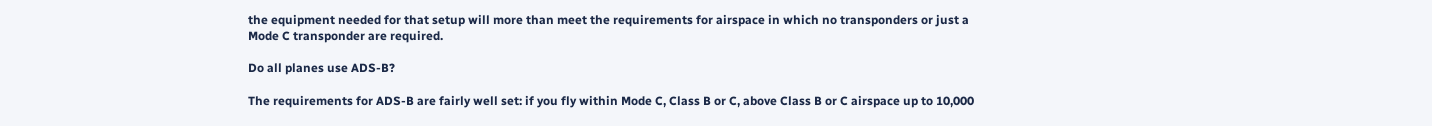the equipment needed for that setup will more than meet the requirements for airspace in which no transponders or just a Mode C transponder are required.

Do all planes use ADS-B?

The requirements for ADS-B are fairly well set: if you fly within Mode C, Class B or C, above Class B or C airspace up to 10,000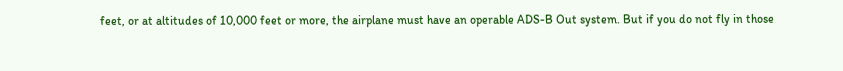feet, or at altitudes of 10,000 feet or more, the airplane must have an operable ADS-B Out system. But if you do not fly in those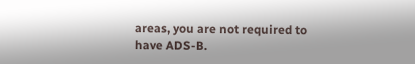areas, you are not required to have ADS-B.